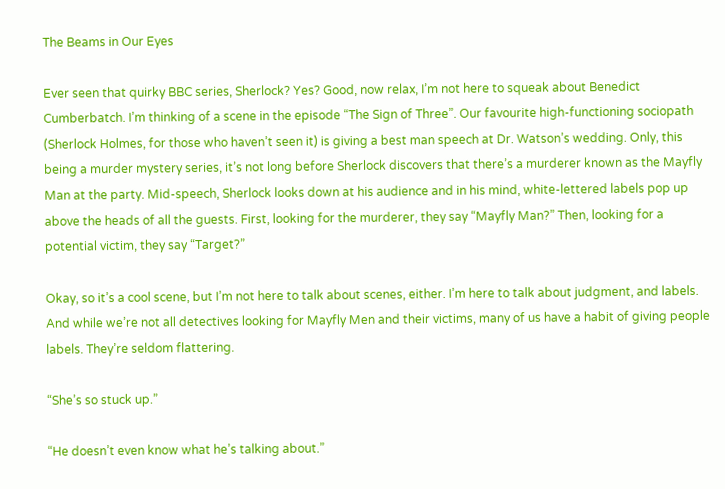The Beams in Our Eyes

Ever seen that quirky BBC series, Sherlock? Yes? Good, now relax, I’m not here to squeak about Benedict Cumberbatch. I’m thinking of a scene in the episode “The Sign of Three”. Our favourite high-functioning sociopath (Sherlock Holmes, for those who haven’t seen it) is giving a best man speech at Dr. Watson’s wedding. Only, this being a murder mystery series, it’s not long before Sherlock discovers that there’s a murderer known as the Mayfly Man at the party. Mid-speech, Sherlock looks down at his audience and in his mind, white-lettered labels pop up above the heads of all the guests. First, looking for the murderer, they say “Mayfly Man?” Then, looking for a potential victim, they say “Target?”

Okay, so it’s a cool scene, but I’m not here to talk about scenes, either. I’m here to talk about judgment, and labels. And while we’re not all detectives looking for Mayfly Men and their victims, many of us have a habit of giving people labels. They’re seldom flattering.

“She’s so stuck up.”

“He doesn’t even know what he’s talking about.”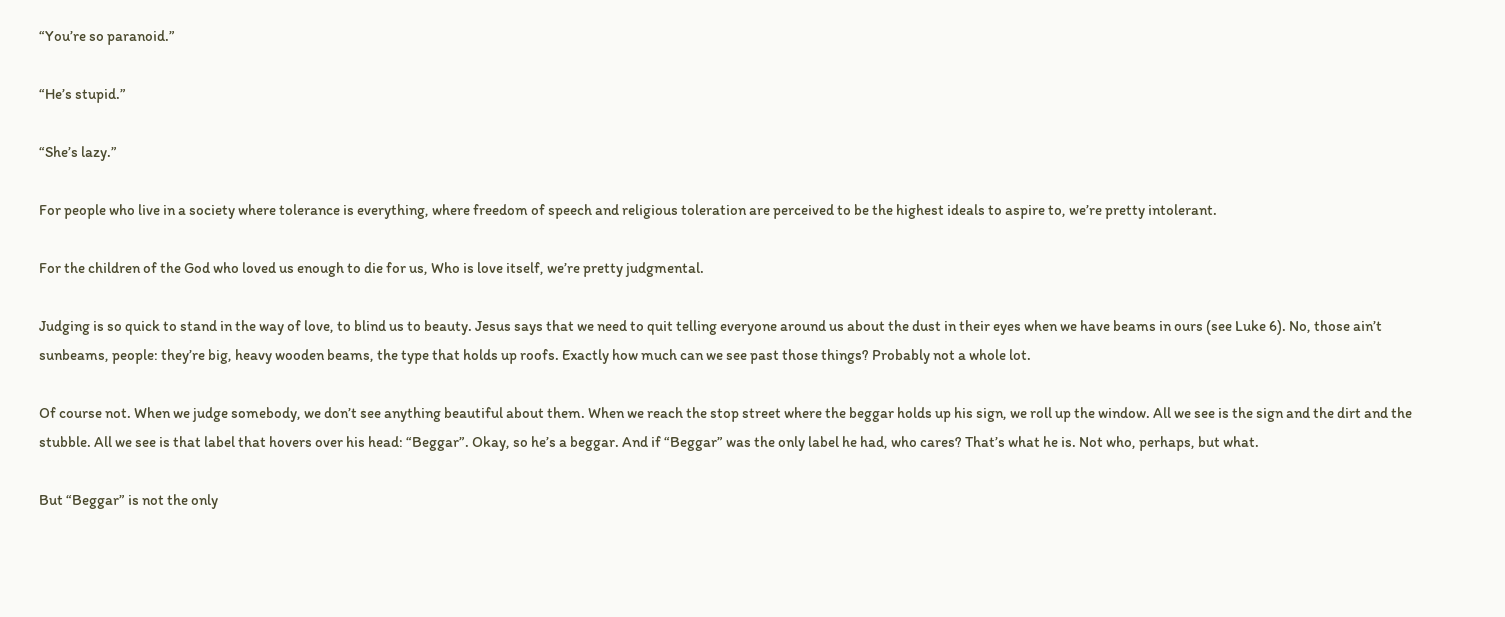“You’re so paranoid.”

“He’s stupid.”

“She’s lazy.”

For people who live in a society where tolerance is everything, where freedom of speech and religious toleration are perceived to be the highest ideals to aspire to, we’re pretty intolerant.

For the children of the God who loved us enough to die for us, Who is love itself, we’re pretty judgmental.

Judging is so quick to stand in the way of love, to blind us to beauty. Jesus says that we need to quit telling everyone around us about the dust in their eyes when we have beams in ours (see Luke 6). No, those ain’t sunbeams, people: they’re big, heavy wooden beams, the type that holds up roofs. Exactly how much can we see past those things? Probably not a whole lot.

Of course not. When we judge somebody, we don’t see anything beautiful about them. When we reach the stop street where the beggar holds up his sign, we roll up the window. All we see is the sign and the dirt and the stubble. All we see is that label that hovers over his head: “Beggar”. Okay, so he’s a beggar. And if “Beggar” was the only label he had, who cares? That’s what he is. Not who, perhaps, but what.

But “Beggar” is not the only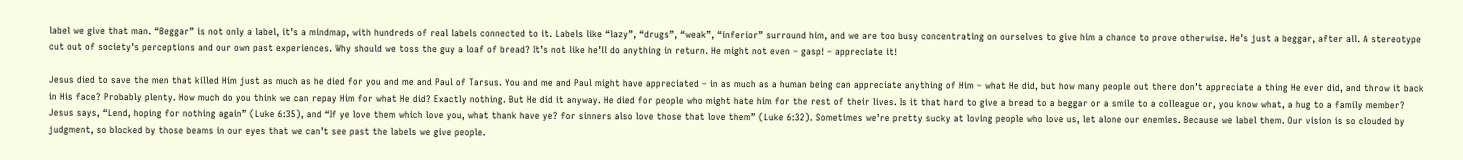label we give that man. “Beggar” is not only a label, it’s a mindmap, with hundreds of real labels connected to it. Labels like “lazy”, “drugs”, “weak”, “inferior” surround him, and we are too busy concentrating on ourselves to give him a chance to prove otherwise. He’s just a beggar, after all. A stereotype cut out of society’s perceptions and our own past experiences. Why should we toss the guy a loaf of bread? It’s not like he’ll do anything in return. He might not even – gasp! – appreciate it!

Jesus died to save the men that killed Him just as much as he died for you and me and Paul of Tarsus. You and me and Paul might have appreciated – in as much as a human being can appreciate anything of Him – what He did, but how many people out there don’t appreciate a thing He ever did, and throw it back in His face? Probably plenty. How much do you think we can repay Him for what He did? Exactly nothing. But He did it anyway. He died for people who might hate him for the rest of their lives. Is it that hard to give a bread to a beggar or a smile to a colleague or, you know what, a hug to a family member? Jesus says, “Lend, hoping for nothing again” (Luke 6:35), and “If ye love them which love you, what thank have ye? for sinners also love those that love them” (Luke 6:32). Sometimes we’re pretty sucky at loving people who love us, let alone our enemies. Because we label them. Our vision is so clouded by judgment, so blocked by those beams in our eyes that we can’t see past the labels we give people.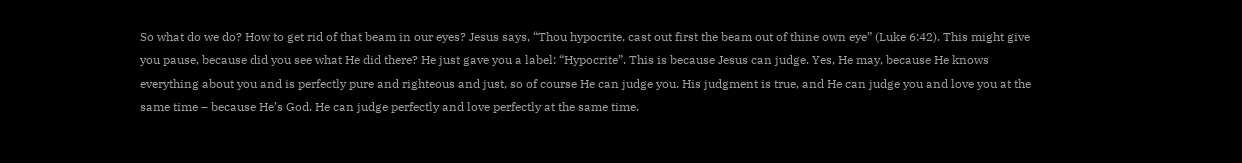So what do we do? How to get rid of that beam in our eyes? Jesus says, “Thou hypocrite, cast out first the beam out of thine own eye” (Luke 6:42). This might give you pause, because did you see what He did there? He just gave you a label: “Hypocrite”. This is because Jesus can judge. Yes, He may, because He knows everything about you and is perfectly pure and righteous and just, so of course He can judge you. His judgment is true, and He can judge you and love you at the same time – because He’s God. He can judge perfectly and love perfectly at the same time.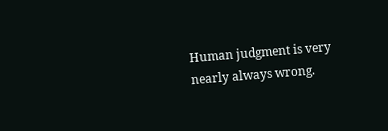Human judgment is very nearly always wrong.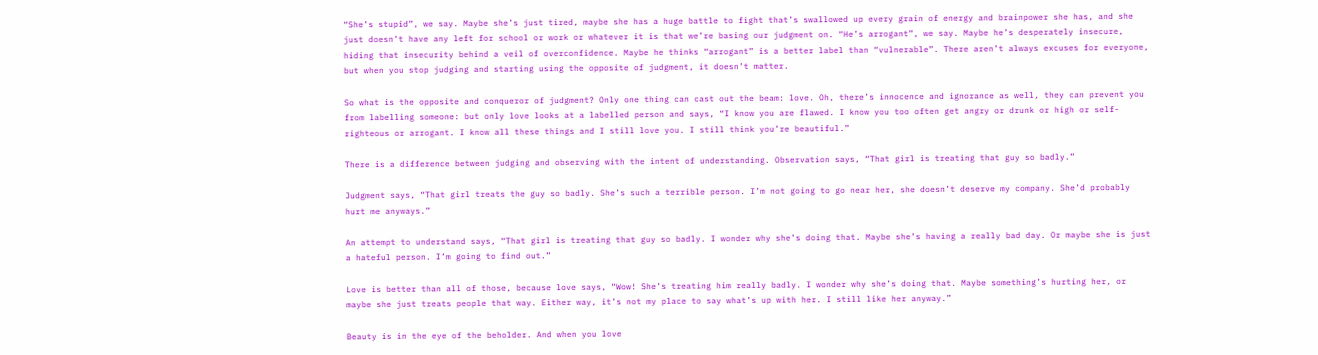“She’s stupid”, we say. Maybe she’s just tired, maybe she has a huge battle to fight that’s swallowed up every grain of energy and brainpower she has, and she just doesn’t have any left for school or work or whatever it is that we’re basing our judgment on. “He’s arrogant”, we say. Maybe he’s desperately insecure, hiding that insecurity behind a veil of overconfidence. Maybe he thinks “arrogant” is a better label than “vulnerable”. There aren’t always excuses for everyone, but when you stop judging and starting using the opposite of judgment, it doesn’t matter.

So what is the opposite and conqueror of judgment? Only one thing can cast out the beam: love. Oh, there’s innocence and ignorance as well, they can prevent you from labelling someone: but only love looks at a labelled person and says, “I know you are flawed. I know you too often get angry or drunk or high or self-righteous or arrogant. I know all these things and I still love you. I still think you’re beautiful.”

There is a difference between judging and observing with the intent of understanding. Observation says, “That girl is treating that guy so badly.”

Judgment says, “That girl treats the guy so badly. She’s such a terrible person. I’m not going to go near her, she doesn’t deserve my company. She’d probably hurt me anyways.”

An attempt to understand says, “That girl is treating that guy so badly. I wonder why she’s doing that. Maybe she’s having a really bad day. Or maybe she is just a hateful person. I’m going to find out.”

Love is better than all of those, because love says, “Wow! She’s treating him really badly. I wonder why she’s doing that. Maybe something’s hurting her, or maybe she just treats people that way. Either way, it’s not my place to say what’s up with her. I still like her anyway.”

Beauty is in the eye of the beholder. And when you love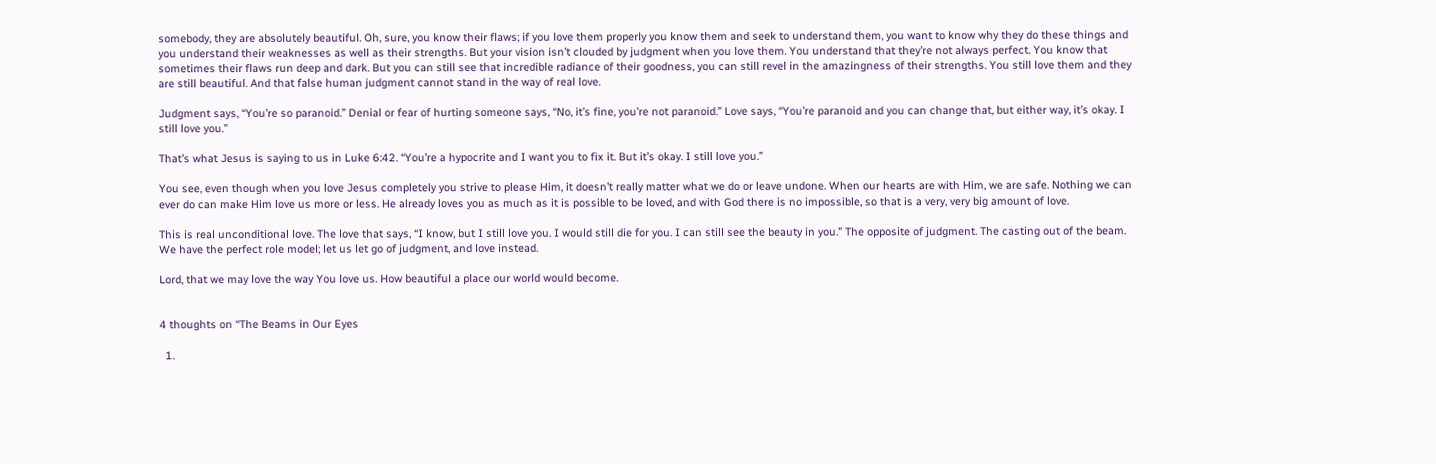somebody, they are absolutely beautiful. Oh, sure, you know their flaws; if you love them properly you know them and seek to understand them, you want to know why they do these things and you understand their weaknesses as well as their strengths. But your vision isn’t clouded by judgment when you love them. You understand that they’re not always perfect. You know that sometimes their flaws run deep and dark. But you can still see that incredible radiance of their goodness, you can still revel in the amazingness of their strengths. You still love them and they are still beautiful. And that false human judgment cannot stand in the way of real love.

Judgment says, “You’re so paranoid.” Denial or fear of hurting someone says, “No, it’s fine, you’re not paranoid.” Love says, “You’re paranoid and you can change that, but either way, it’s okay. I still love you.”

That’s what Jesus is saying to us in Luke 6:42. “You’re a hypocrite and I want you to fix it. But it’s okay. I still love you.”

You see, even though when you love Jesus completely you strive to please Him, it doesn’t really matter what we do or leave undone. When our hearts are with Him, we are safe. Nothing we can ever do can make Him love us more or less. He already loves you as much as it is possible to be loved, and with God there is no impossible, so that is a very, very big amount of love.

This is real unconditional love. The love that says, “I know, but I still love you. I would still die for you. I can still see the beauty in you.” The opposite of judgment. The casting out of the beam. We have the perfect role model; let us let go of judgment, and love instead.

Lord, that we may love the way You love us. How beautiful a place our world would become.


4 thoughts on “The Beams in Our Eyes

  1.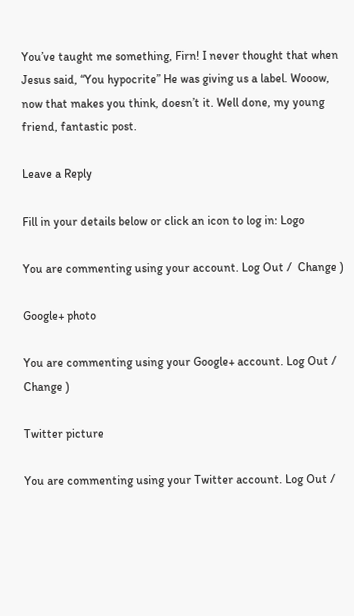You’ve taught me something, Firn! I never thought that when Jesus said, “You hypocrite” He was giving us a label. Wooow, now that makes you think, doesn’t it. Well done, my young friend, fantastic post.

Leave a Reply

Fill in your details below or click an icon to log in: Logo

You are commenting using your account. Log Out /  Change )

Google+ photo

You are commenting using your Google+ account. Log Out /  Change )

Twitter picture

You are commenting using your Twitter account. Log Out /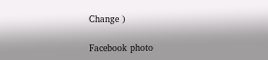Change )

Facebook photo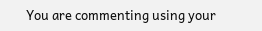You are commenting using your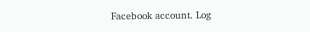Facebook account. Log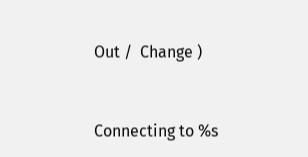Out /  Change )


Connecting to %s